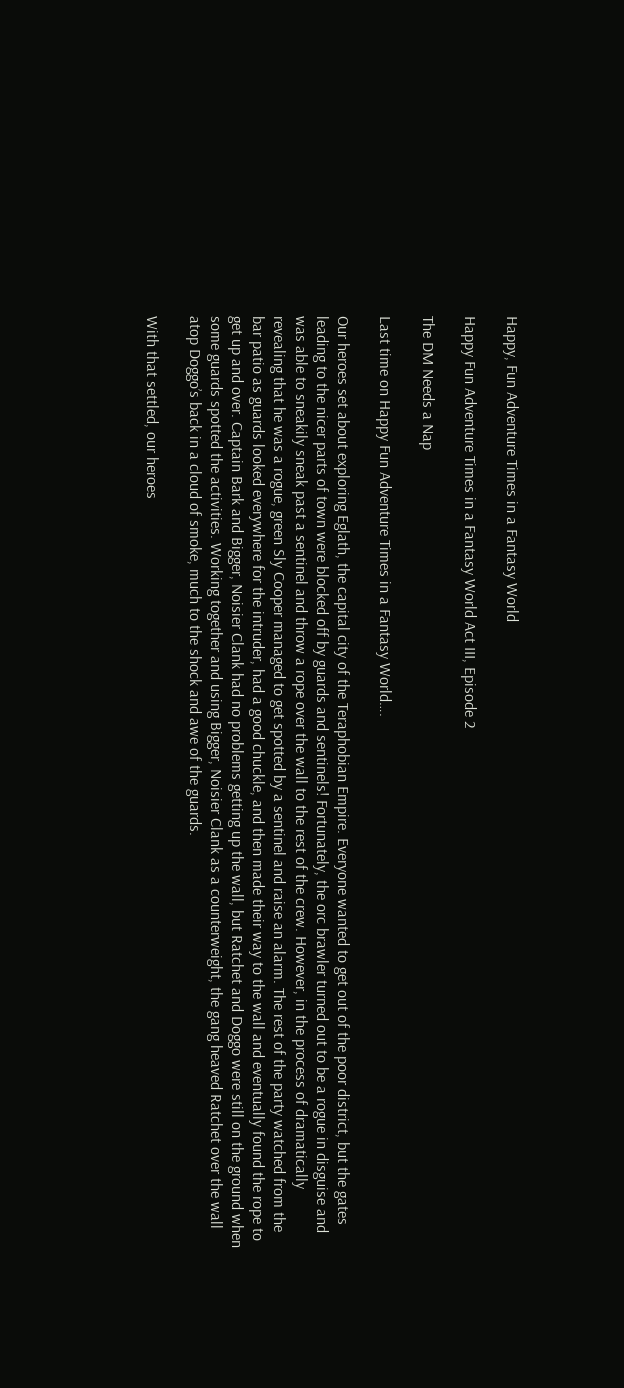Happy, Fun Adventure Times in a Fantasy World

Happy Fun Adventure Times in a Fantasy World Act III, Episode 2

The DM Needs a Nap

Last time on Happy Fun Adventure Times in a Fantasy World….

Our heroes set about exploring Eglath, the capital city of the Teraphobian Empire. Everyone wanted to get out of the poor district, but the gates leading to the nicer parts of town were blocked off by guards and sentinels! Fortunately, the orc brawler turned out to be a rogue in disguise and was able to sneakily sneak past a sentinel and throw a rope over the wall to the rest of the crew. However, in the process of dramatically revealing that he was a rogue, green Sly Cooper managed to get spotted by a sentinel and raise an alarm. The rest of the party watched from the bar patio as guards looked everywhere for the intruder, had a good chuckle, and then made their way to the wall and eventually found the rope to get up and over. Captain Bark and Bigger, Noisier Clank had no problems getting up the wall, but Ratchet and Doggo were still on the ground when some guards spotted the activities. Working together and using Bigger, Noisier Clank as a counterweight, the gang heaved Ratchet over the wall atop Doggo’s back in a cloud of smoke, much to the shock and awe of the guards.

With that settled, our heroes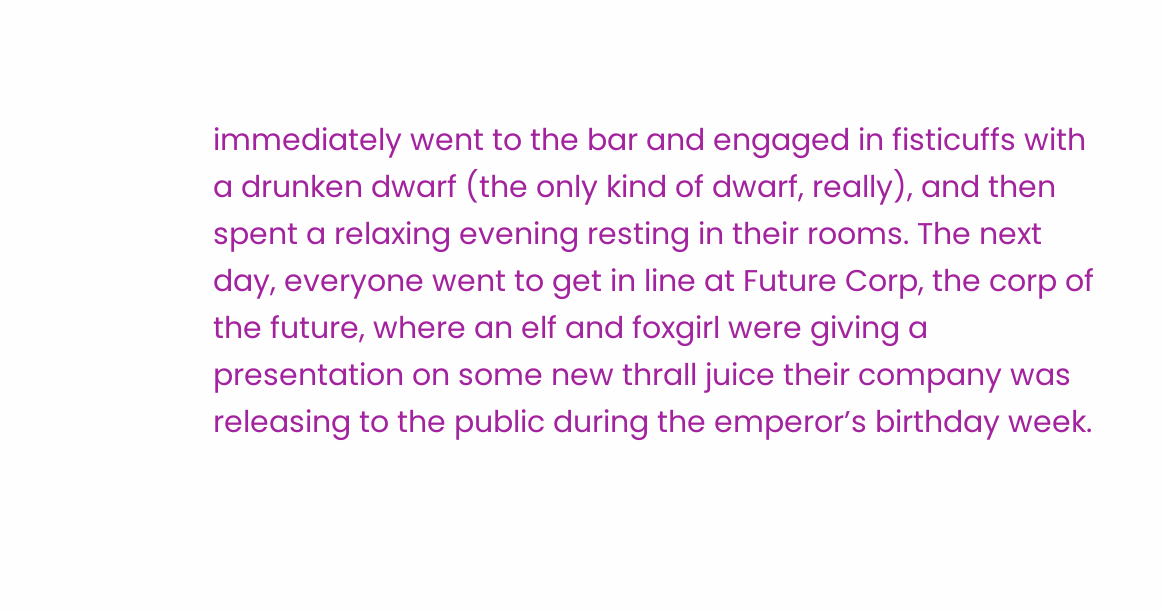immediately went to the bar and engaged in fisticuffs with a drunken dwarf (the only kind of dwarf, really), and then spent a relaxing evening resting in their rooms. The next day, everyone went to get in line at Future Corp, the corp of the future, where an elf and foxgirl were giving a presentation on some new thrall juice their company was releasing to the public during the emperor’s birthday week.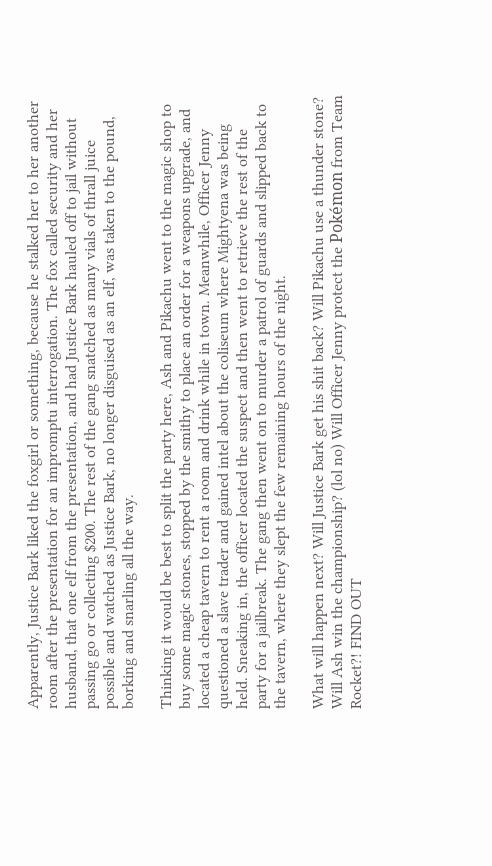Apparently, Justice Bark liked the foxgirl or something, because he stalked her to her another room after the presentation for an impromptu interrogation. The fox called security and her husband, that one elf from the presentation, and had Justice Bark hauled off to jail without passing go or collecting $200. The rest of the gang snatched as many vials of thrall juice possible and watched as Justice Bark, no longer disguised as an elf, was taken to the pound, borking and snarling all the way.

Thinking it would be best to split the party here, Ash and Pikachu went to the magic shop to buy some magic stones, stopped by the smithy to place an order for a weapons upgrade, and located a cheap tavern to rent a room and drink while in town. Meanwhile, Officer Jenny questioned a slave trader and gained intel about the coliseum where Mightyena was being held. Sneaking in, the officer located the suspect and then went to retrieve the rest of the party for a jailbreak. The gang then went on to murder a patrol of guards and slipped back to the tavern, where they slept the few remaining hours of the night.

What will happen next? Will Justice Bark get his shit back? Will Pikachu use a thunder stone? Will Ash win the championship? (lol no) Will Officer Jenny protect the Pokémon from Team Rocket?! FIND OUT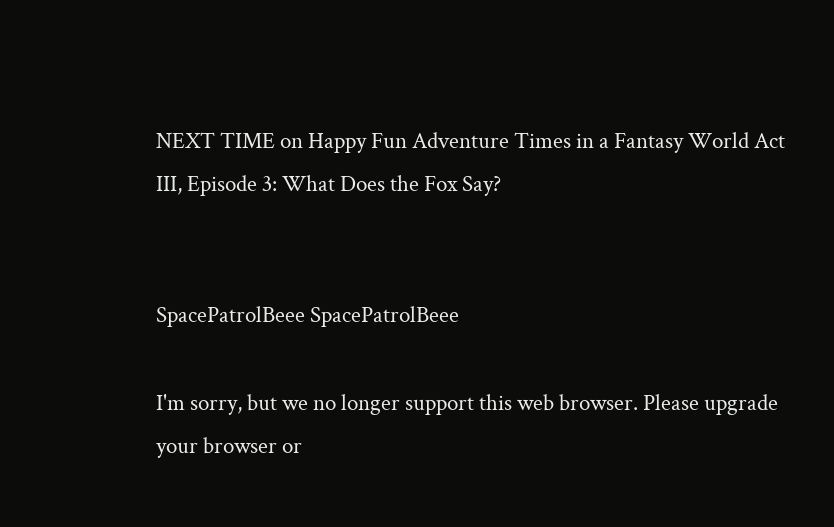NEXT TIME on Happy Fun Adventure Times in a Fantasy World Act III, Episode 3: What Does the Fox Say?


SpacePatrolBeee SpacePatrolBeee

I'm sorry, but we no longer support this web browser. Please upgrade your browser or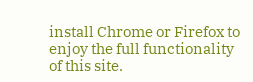install Chrome or Firefox to enjoy the full functionality of this site.